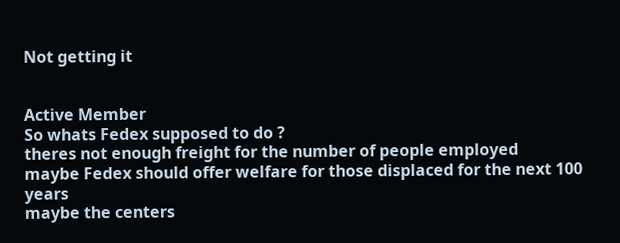Not getting it


Active Member
So whats Fedex supposed to do ?
theres not enough freight for the number of people employed
maybe Fedex should offer welfare for those displaced for the next 100 years
maybe the centers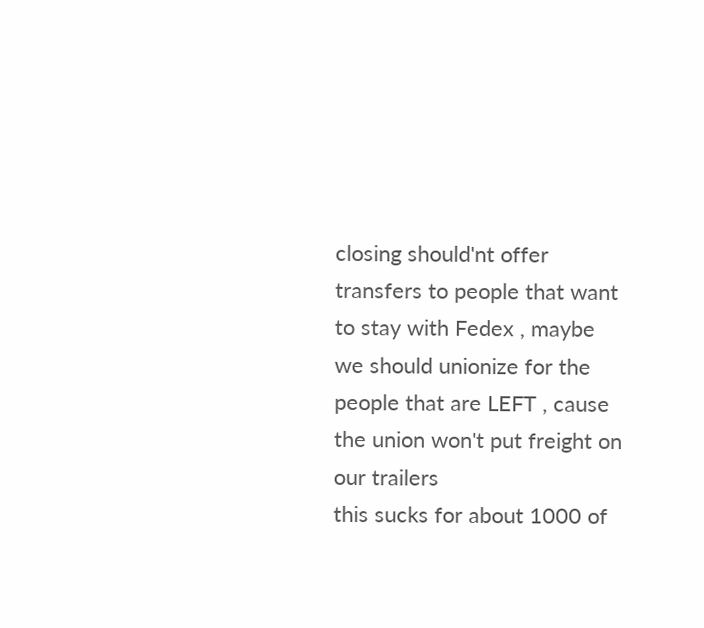closing should'nt offer transfers to people that want to stay with Fedex , maybe we should unionize for the people that are LEFT , cause the union won't put freight on our trailers
this sucks for about 1000 of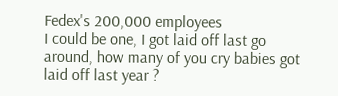Fedex's 200,000 employees
I could be one, I got laid off last go around, how many of you cry babies got laid off last year ?